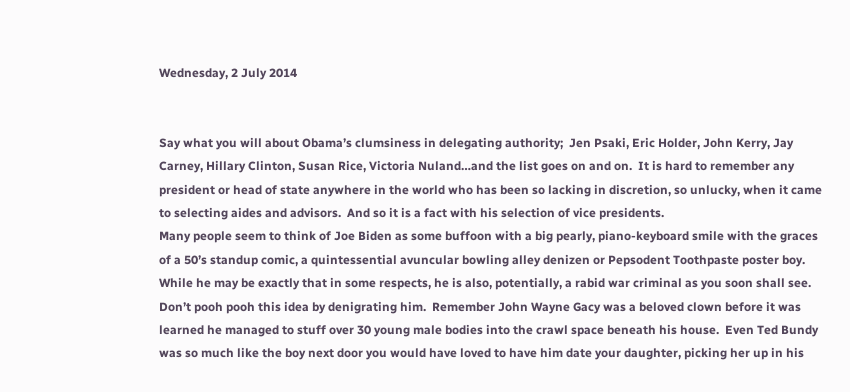Wednesday, 2 July 2014


Say what you will about Obama’s clumsiness in delegating authority;  Jen Psaki, Eric Holder, John Kerry, Jay Carney, Hillary Clinton, Susan Rice, Victoria Nuland…and the list goes on and on.  It is hard to remember any president or head of state anywhere in the world who has been so lacking in discretion, so unlucky, when it came to selecting aides and advisors.  And so it is a fact with his selection of vice presidents.
Many people seem to think of Joe Biden as some buffoon with a big pearly, piano-keyboard smile with the graces of a 50’s standup comic, a quintessential avuncular bowling alley denizen or Pepsodent Toothpaste poster boy.  While he may be exactly that in some respects, he is also, potentially, a rabid war criminal as you soon shall see.  Don’t pooh pooh this idea by denigrating him.  Remember John Wayne Gacy was a beloved clown before it was learned he managed to stuff over 30 young male bodies into the crawl space beneath his house.  Even Ted Bundy was so much like the boy next door you would have loved to have him date your daughter, picking her up in his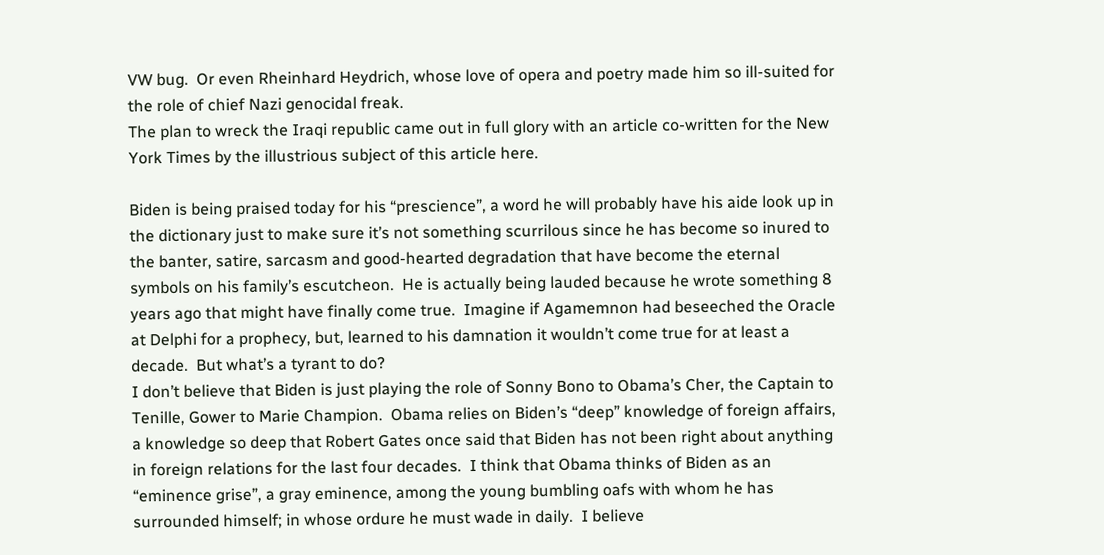VW bug.  Or even Rheinhard Heydrich, whose love of opera and poetry made him so ill-suited for the role of chief Nazi genocidal freak.
The plan to wreck the Iraqi republic came out in full glory with an article co-written for the New York Times by the illustrious subject of this article here.

Biden is being praised today for his “prescience”, a word he will probably have his aide look up in the dictionary just to make sure it’s not something scurrilous since he has become so inured to the banter, satire, sarcasm and good-hearted degradation that have become the eternal symbols on his family’s escutcheon.  He is actually being lauded because he wrote something 8 years ago that might have finally come true.  Imagine if Agamemnon had beseeched the Oracle at Delphi for a prophecy, but, learned to his damnation it wouldn’t come true for at least a decade.  But what’s a tyrant to do?
I don’t believe that Biden is just playing the role of Sonny Bono to Obama’s Cher, the Captain to Tenille, Gower to Marie Champion.  Obama relies on Biden’s “deep” knowledge of foreign affairs, a knowledge so deep that Robert Gates once said that Biden has not been right about anything in foreign relations for the last four decades.  I think that Obama thinks of Biden as an “eminence grise”, a gray eminence, among the young bumbling oafs with whom he has surrounded himself; in whose ordure he must wade in daily.  I believe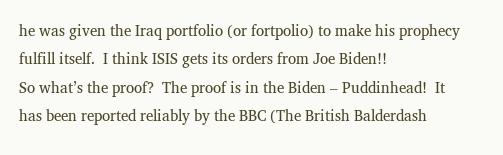he was given the Iraq portfolio (or fortpolio) to make his prophecy fulfill itself.  I think ISIS gets its orders from Joe Biden!!
So what’s the proof?  The proof is in the Biden – Puddinhead!  It has been reported reliably by the BBC (The British Balderdash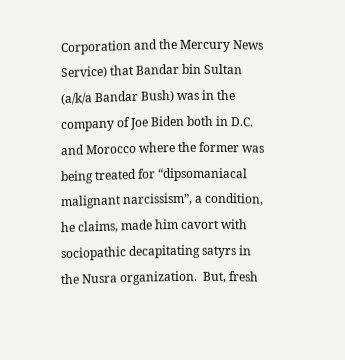Corporation and the Mercury News Service) that Bandar bin Sultan (a/k/a Bandar Bush) was in the company of Joe Biden both in D.C. and Morocco where the former was being treated for “dipsomaniacal malignant narcissism”, a condition, he claims, made him cavort with sociopathic decapitating satyrs in the Nusra organization.  But, fresh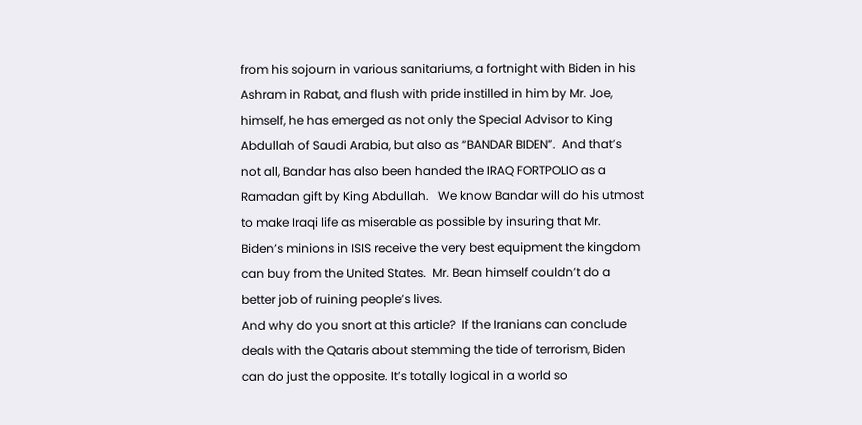from his sojourn in various sanitariums, a fortnight with Biden in his Ashram in Rabat, and flush with pride instilled in him by Mr. Joe, himself, he has emerged as not only the Special Advisor to King Abdullah of Saudi Arabia, but also as “BANDAR BIDEN”.  And that’s not all, Bandar has also been handed the IRAQ FORTPOLIO as a Ramadan gift by King Abdullah.   We know Bandar will do his utmost to make Iraqi life as miserable as possible by insuring that Mr. Biden’s minions in ISIS receive the very best equipment the kingdom can buy from the United States.  Mr. Bean himself couldn’t do a better job of ruining people’s lives.
And why do you snort at this article?  If the Iranians can conclude deals with the Qataris about stemming the tide of terrorism, Biden can do just the opposite. It’s totally logical in a world so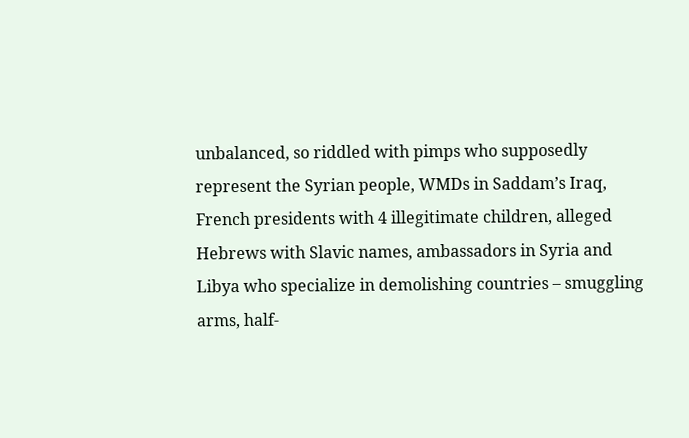unbalanced, so riddled with pimps who supposedly represent the Syrian people, WMDs in Saddam’s Iraq, French presidents with 4 illegitimate children, alleged Hebrews with Slavic names, ambassadors in Syria and Libya who specialize in demolishing countries – smuggling arms, half-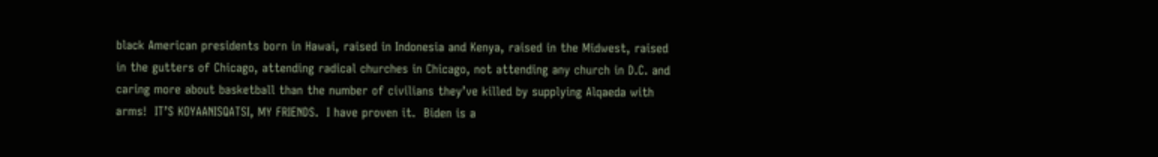black American presidents born in Hawai, raised in Indonesia and Kenya, raised in the Midwest, raised in the gutters of Chicago, attending radical churches in Chicago, not attending any church in D.C. and caring more about basketball than the number of civilians they’ve killed by supplying Alqaeda with arms!  IT’S KOYAANISQATSI, MY FRIENDS.  I have proven it.  Biden is a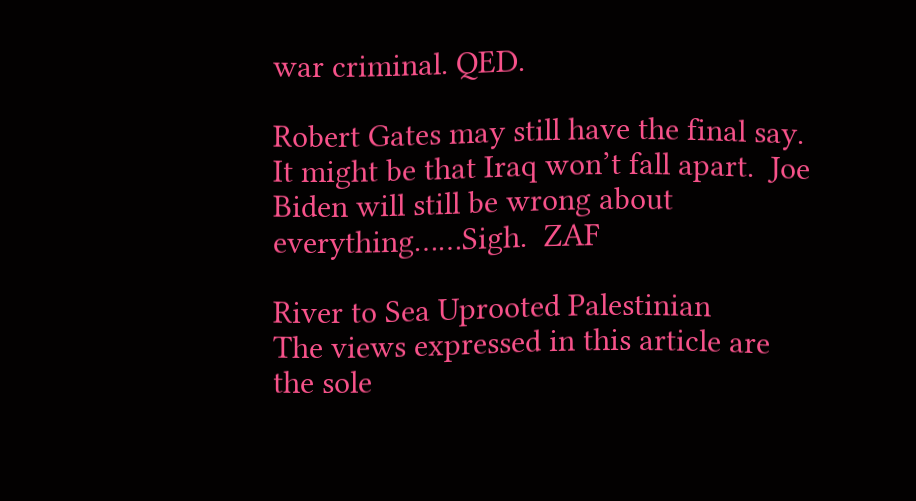war criminal. QED.

Robert Gates may still have the final say.  It might be that Iraq won’t fall apart.  Joe Biden will still be wrong about everything……Sigh.  ZAF

River to Sea Uprooted Palestinian
The views expressed in this article are the sole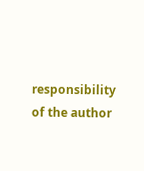responsibility of the author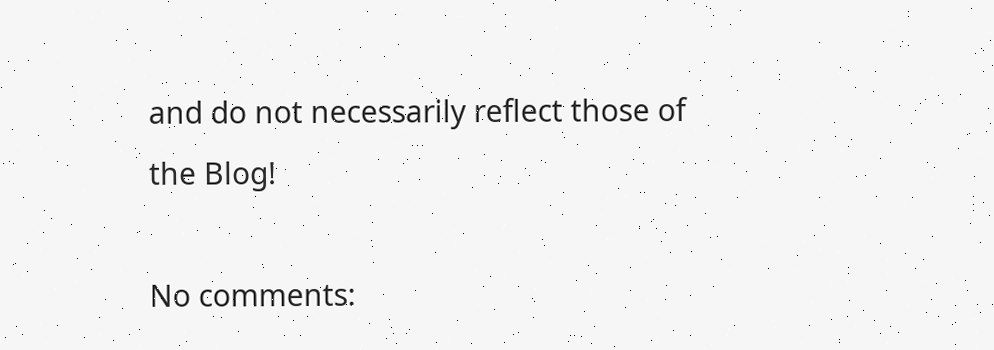and do not necessarily reflect those of the Blog!

No comments: